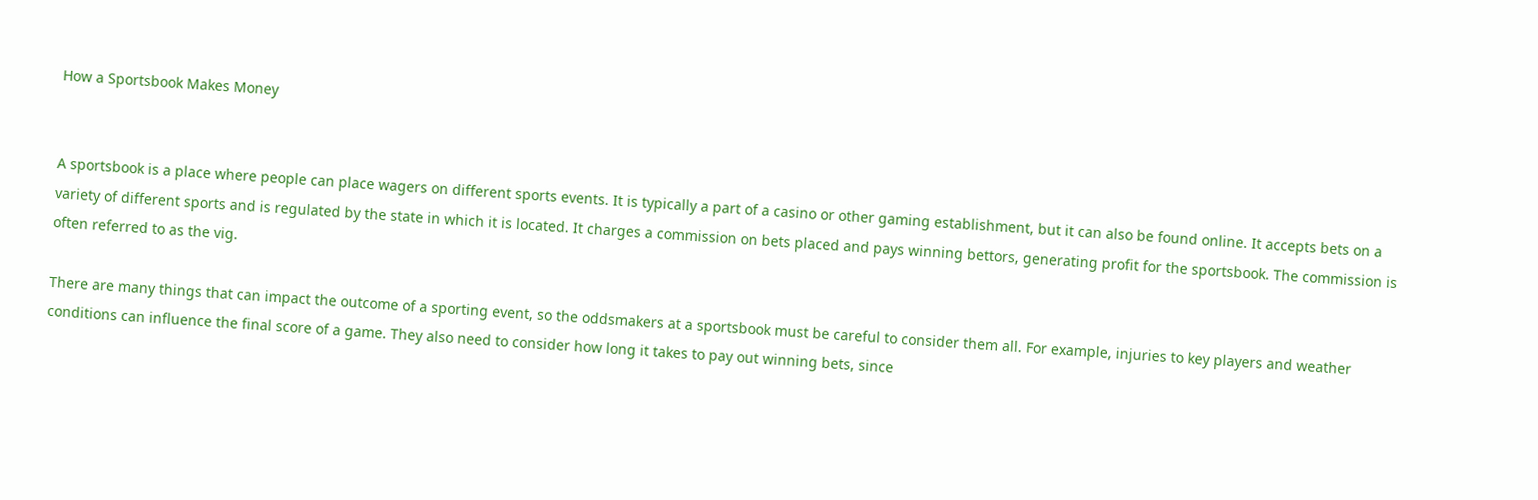How a Sportsbook Makes Money


A sportsbook is a place where people can place wagers on different sports events. It is typically a part of a casino or other gaming establishment, but it can also be found online. It accepts bets on a variety of different sports and is regulated by the state in which it is located. It charges a commission on bets placed and pays winning bettors, generating profit for the sportsbook. The commission is often referred to as the vig.

There are many things that can impact the outcome of a sporting event, so the oddsmakers at a sportsbook must be careful to consider them all. For example, injuries to key players and weather conditions can influence the final score of a game. They also need to consider how long it takes to pay out winning bets, since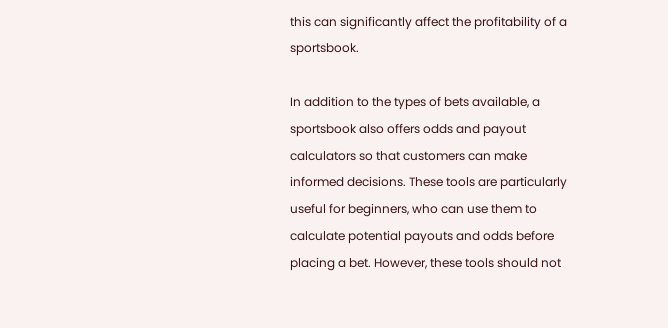this can significantly affect the profitability of a sportsbook.

In addition to the types of bets available, a sportsbook also offers odds and payout calculators so that customers can make informed decisions. These tools are particularly useful for beginners, who can use them to calculate potential payouts and odds before placing a bet. However, these tools should not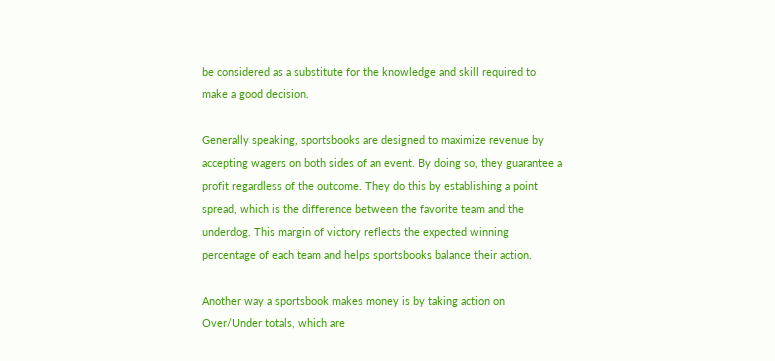be considered as a substitute for the knowledge and skill required to make a good decision.

Generally speaking, sportsbooks are designed to maximize revenue by accepting wagers on both sides of an event. By doing so, they guarantee a profit regardless of the outcome. They do this by establishing a point spread, which is the difference between the favorite team and the underdog. This margin of victory reflects the expected winning percentage of each team and helps sportsbooks balance their action.

Another way a sportsbook makes money is by taking action on Over/Under totals, which are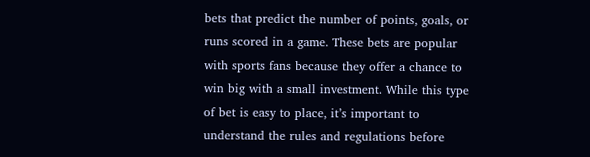bets that predict the number of points, goals, or runs scored in a game. These bets are popular with sports fans because they offer a chance to win big with a small investment. While this type of bet is easy to place, it’s important to understand the rules and regulations before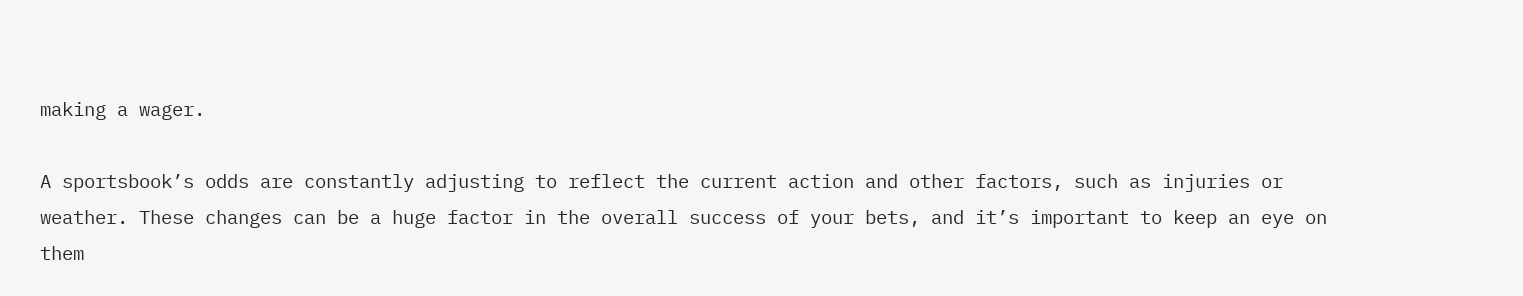making a wager.

A sportsbook’s odds are constantly adjusting to reflect the current action and other factors, such as injuries or weather. These changes can be a huge factor in the overall success of your bets, and it’s important to keep an eye on them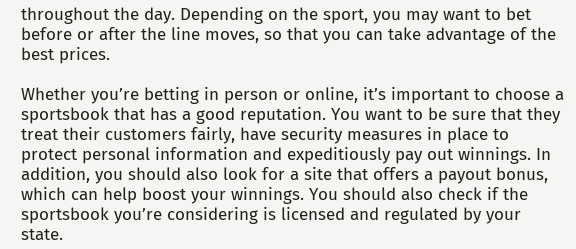throughout the day. Depending on the sport, you may want to bet before or after the line moves, so that you can take advantage of the best prices.

Whether you’re betting in person or online, it’s important to choose a sportsbook that has a good reputation. You want to be sure that they treat their customers fairly, have security measures in place to protect personal information and expeditiously pay out winnings. In addition, you should also look for a site that offers a payout bonus, which can help boost your winnings. You should also check if the sportsbook you’re considering is licensed and regulated by your state.